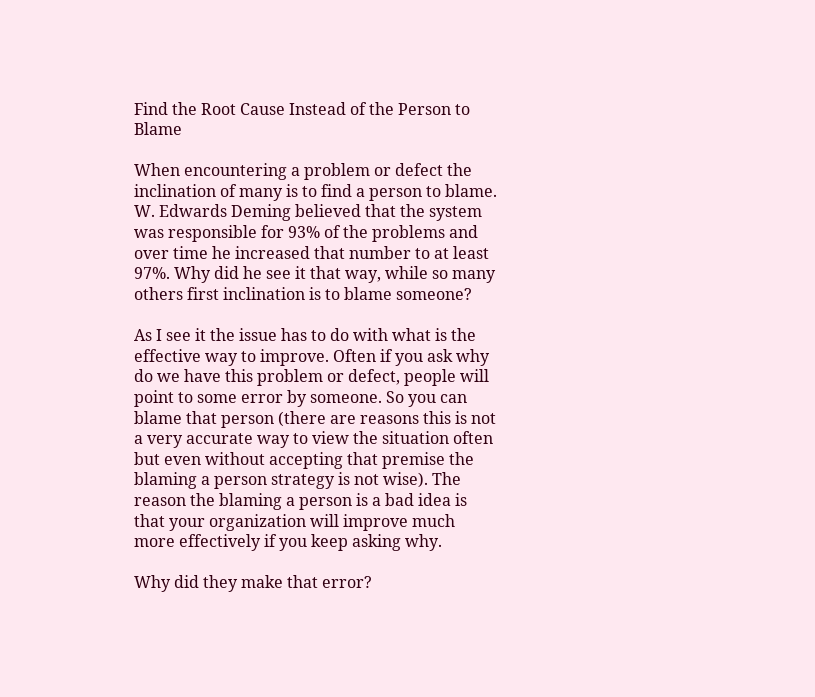Find the Root Cause Instead of the Person to Blame

When encountering a problem or defect the inclination of many is to find a person to blame. W. Edwards Deming believed that the system was responsible for 93% of the problems and over time he increased that number to at least 97%. Why did he see it that way, while so many others first inclination is to blame someone?

As I see it the issue has to do with what is the effective way to improve. Often if you ask why do we have this problem or defect, people will point to some error by someone. So you can blame that person (there are reasons this is not a very accurate way to view the situation often but even without accepting that premise the blaming a person strategy is not wise). The reason the blaming a person is a bad idea is that your organization will improve much more effectively if you keep asking why.

Why did they make that error?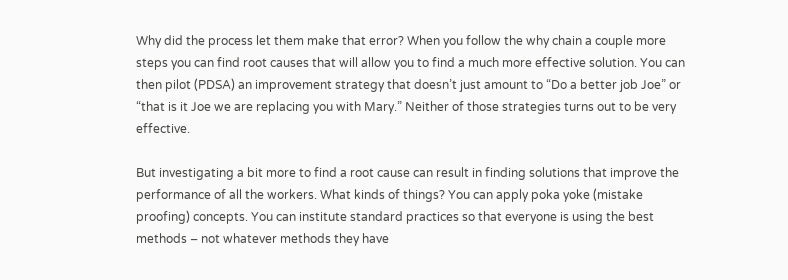Why did the process let them make that error? When you follow the why chain a couple more steps you can find root causes that will allow you to find a much more effective solution. You can then pilot (PDSA) an improvement strategy that doesn’t just amount to “Do a better job Joe” or “that is it Joe we are replacing you with Mary.” Neither of those strategies turns out to be very effective.

But investigating a bit more to find a root cause can result in finding solutions that improve the performance of all the workers. What kinds of things? You can apply poka yoke (mistake proofing) concepts. You can institute standard practices so that everyone is using the best methods – not whatever methods they have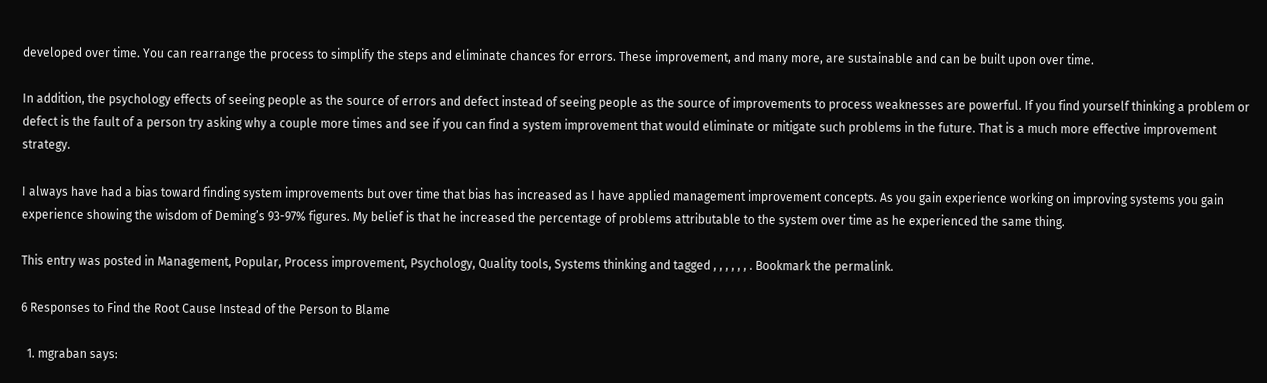developed over time. You can rearrange the process to simplify the steps and eliminate chances for errors. These improvement, and many more, are sustainable and can be built upon over time.

In addition, the psychology effects of seeing people as the source of errors and defect instead of seeing people as the source of improvements to process weaknesses are powerful. If you find yourself thinking a problem or defect is the fault of a person try asking why a couple more times and see if you can find a system improvement that would eliminate or mitigate such problems in the future. That is a much more effective improvement strategy.

I always have had a bias toward finding system improvements but over time that bias has increased as I have applied management improvement concepts. As you gain experience working on improving systems you gain experience showing the wisdom of Deming’s 93-97% figures. My belief is that he increased the percentage of problems attributable to the system over time as he experienced the same thing.

This entry was posted in Management, Popular, Process improvement, Psychology, Quality tools, Systems thinking and tagged , , , , , , . Bookmark the permalink.

6 Responses to Find the Root Cause Instead of the Person to Blame

  1. mgraban says: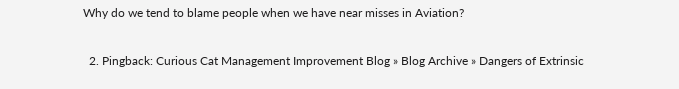Why do we tend to blame people when we have near misses in Aviation?

  2. Pingback: Curious Cat Management Improvement Blog » Blog Archive » Dangers of Extrinsic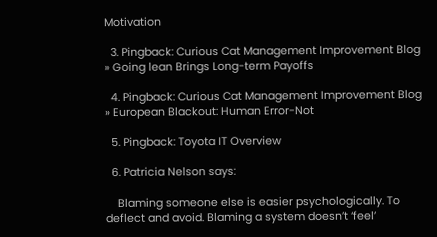Motivation

  3. Pingback: Curious Cat Management Improvement Blog » Going lean Brings Long-term Payoffs

  4. Pingback: Curious Cat Management Improvement Blog » European Blackout: Human Error-Not

  5. Pingback: Toyota IT Overview

  6. Patricia Nelson says:

    Blaming someone else is easier psychologically. To deflect and avoid. Blaming a system doesn’t ‘feel’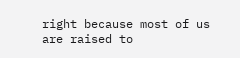right because most of us are raised to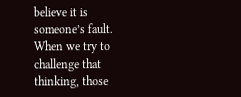believe it is someone’s fault. When we try to challenge that thinking, those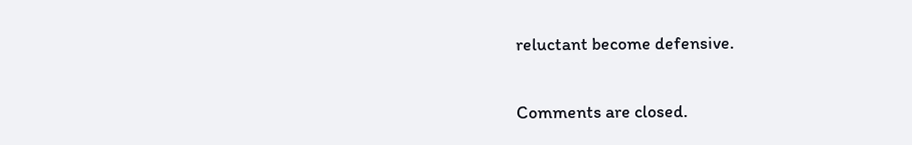reluctant become defensive.

Comments are closed.